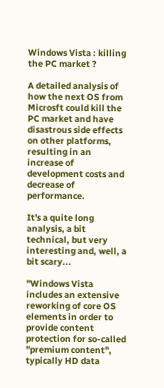Windows Vista : killing the PC market ?

A detailed analysis of how the next OS from Microsft could kill the PC market and have disastrous side effects on other platforms, resulting in an increase of development costs and decrease of performance.

It's a quite long analysis, a bit technical, but very interesting and, well, a bit scary...

"Windows Vista includes an extensive reworking of core OS elements in order to
provide content protection for so-called "premium content", typically HD data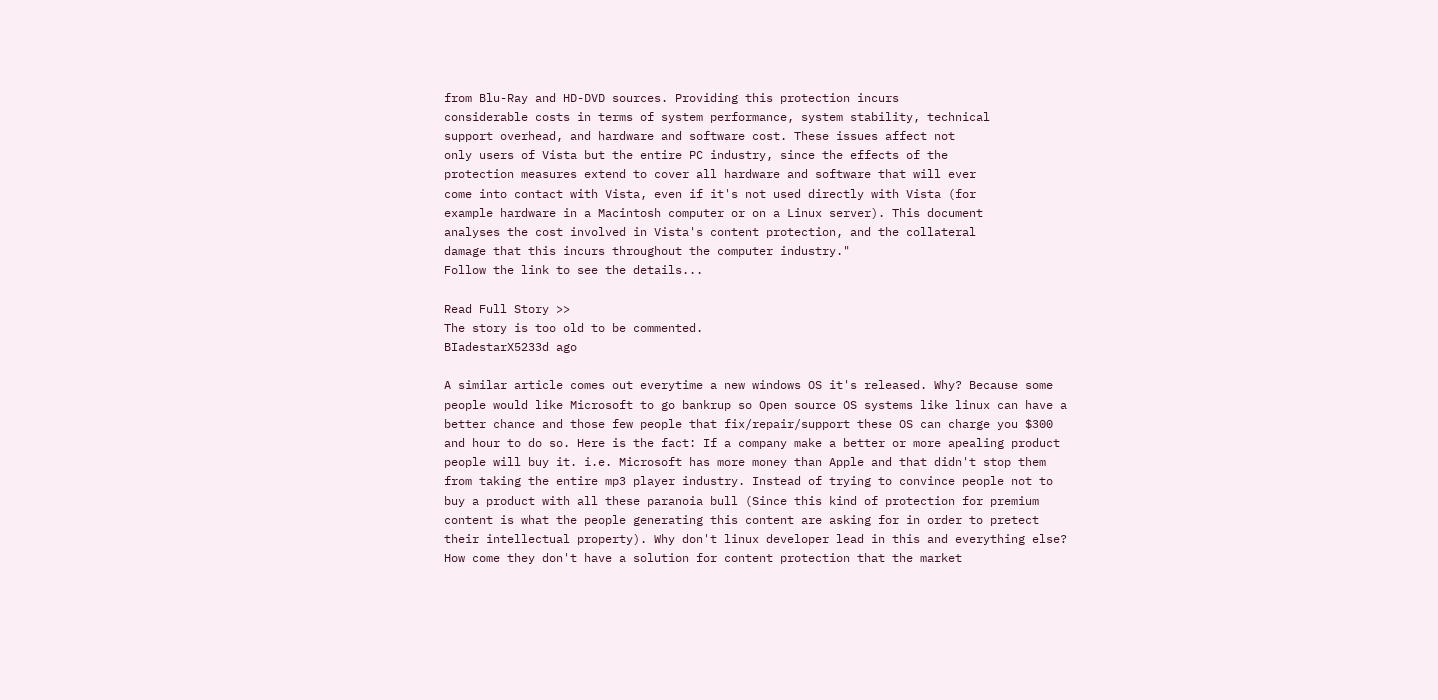from Blu-Ray and HD-DVD sources. Providing this protection incurs
considerable costs in terms of system performance, system stability, technical
support overhead, and hardware and software cost. These issues affect not
only users of Vista but the entire PC industry, since the effects of the
protection measures extend to cover all hardware and software that will ever
come into contact with Vista, even if it's not used directly with Vista (for
example hardware in a Macintosh computer or on a Linux server). This document
analyses the cost involved in Vista's content protection, and the collateral
damage that this incurs throughout the computer industry."
Follow the link to see the details...

Read Full Story >>
The story is too old to be commented.
BIadestarX5233d ago

A similar article comes out everytime a new windows OS it's released. Why? Because some people would like Microsoft to go bankrup so Open source OS systems like linux can have a better chance and those few people that fix/repair/support these OS can charge you $300 and hour to do so. Here is the fact: If a company make a better or more apealing product people will buy it. i.e. Microsoft has more money than Apple and that didn't stop them from taking the entire mp3 player industry. Instead of trying to convince people not to buy a product with all these paranoia bull (Since this kind of protection for premium content is what the people generating this content are asking for in order to pretect their intellectual property). Why don't linux developer lead in this and everything else? How come they don't have a solution for content protection that the market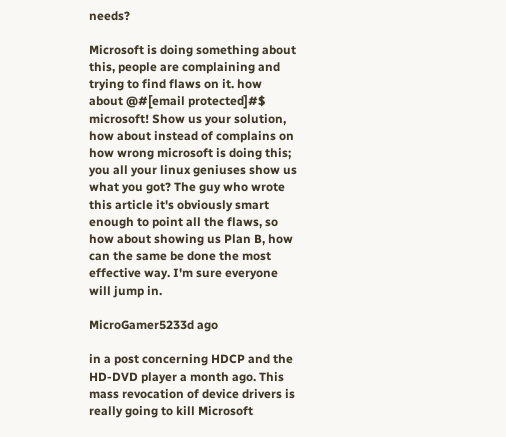needs?

Microsoft is doing something about this, people are complaining and trying to find flaws on it. how about @#[email protected]#$ microsoft! Show us your solution, how about instead of complains on how wrong microsoft is doing this; you all your linux geniuses show us what you got? The guy who wrote this article it's obviously smart enough to point all the flaws, so how about showing us Plan B, how can the same be done the most effective way. I'm sure everyone will jump in.

MicroGamer5233d ago

in a post concerning HDCP and the HD-DVD player a month ago. This mass revocation of device drivers is really going to kill Microsoft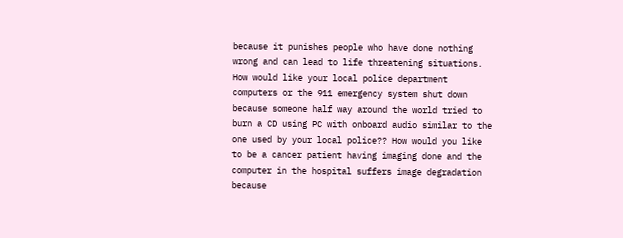because it punishes people who have done nothing wrong and can lead to life threatening situations. How would like your local police department computers or the 911 emergency system shut down because someone half way around the world tried to burn a CD using PC with onboard audio similar to the one used by your local police?? How would you like to be a cancer patient having imaging done and the computer in the hospital suffers image degradation because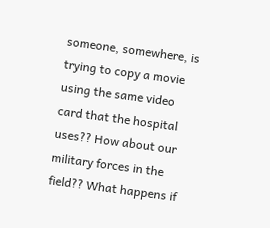someone, somewhere, is trying to copy a movie using the same video card that the hospital uses?? How about our military forces in the field?? What happens if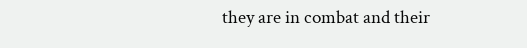they are in combat and their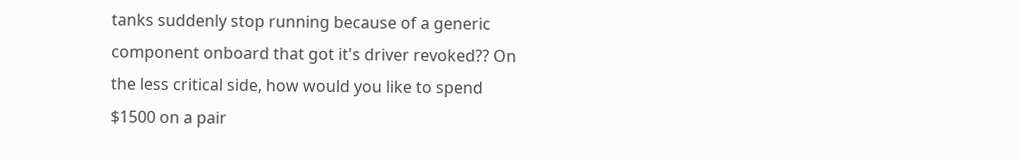tanks suddenly stop running because of a generic component onboard that got it's driver revoked?? On the less critical side, how would you like to spend $1500 on a pair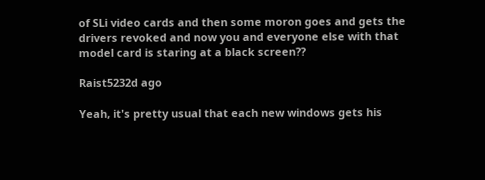of SLi video cards and then some moron goes and gets the drivers revoked and now you and everyone else with that model card is staring at a black screen??

Raist5232d ago

Yeah, it's pretty usual that each new windows gets his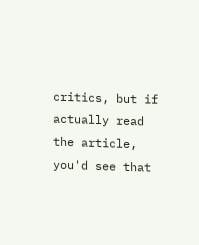critics, but if actually read the article, you'd see that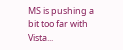MS is pushing a bit too far with Vista...